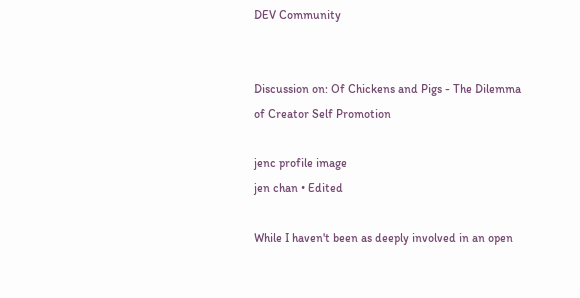DEV Community


Discussion on: Of Chickens and Pigs - The Dilemma of Creator Self Promotion

jenc profile image
jen chan • Edited

While I haven't been as deeply involved in an open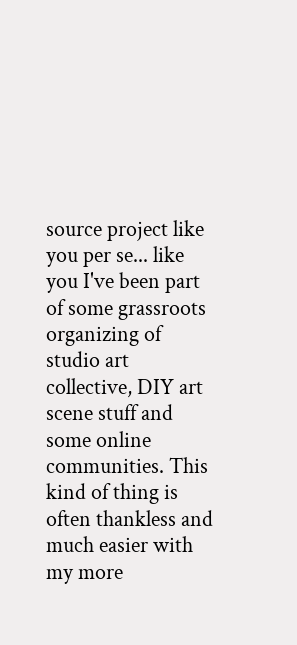source project like you per se... like you I've been part of some grassroots organizing of studio art collective, DIY art scene stuff and some online communities. This kind of thing is often thankless and much easier with my more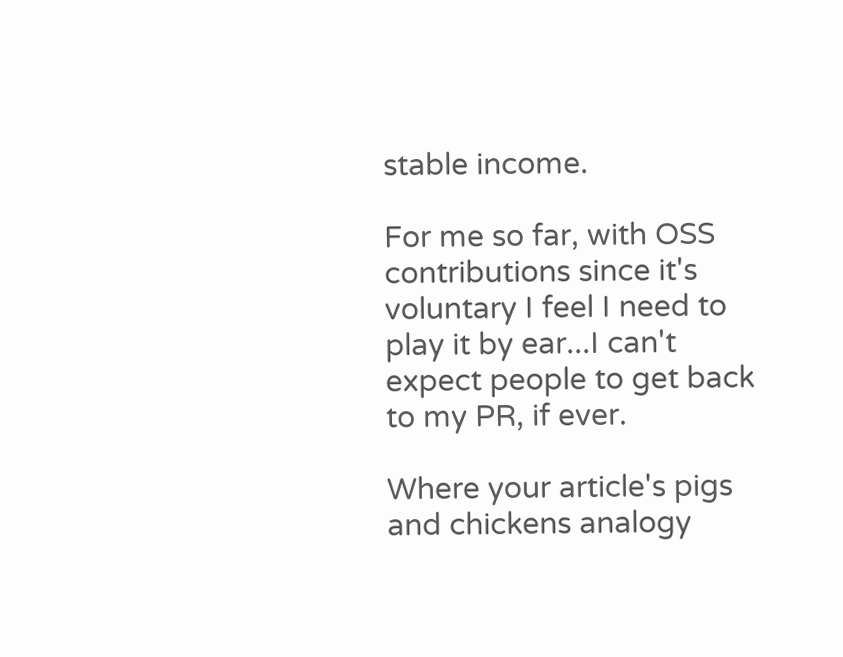stable income.

For me so far, with OSS contributions since it's voluntary I feel I need to play it by ear...I can't expect people to get back to my PR, if ever.

Where your article's pigs and chickens analogy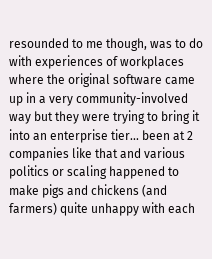resounded to me though, was to do with experiences of workplaces where the original software came up in a very community-involved way but they were trying to bring it into an enterprise tier... been at 2 companies like that and various politics or scaling happened to make pigs and chickens (and farmers) quite unhappy with each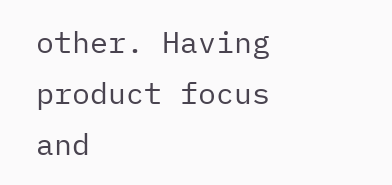other. Having product focus and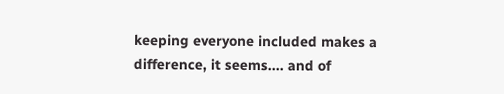keeping everyone included makes a difference, it seems.... and of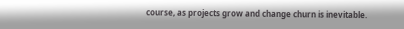course, as projects grow and change churn is inevitable.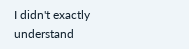I didn't exactly understand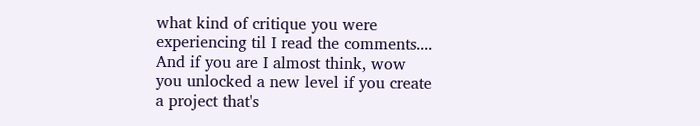what kind of critique you were experiencing til I read the comments.... And if you are I almost think, wow you unlocked a new level if you create a project that's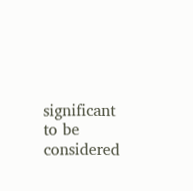significant to be considered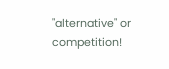"alternative" or competition!